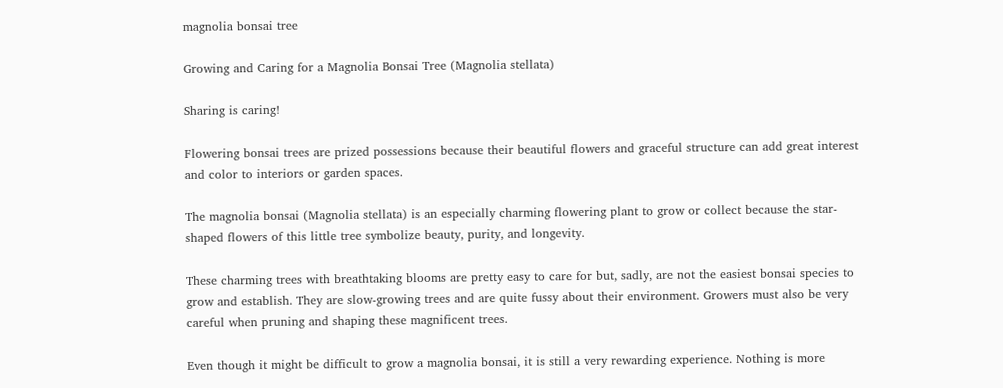magnolia bonsai tree

Growing and Caring for a Magnolia Bonsai Tree (Magnolia stellata)

Sharing is caring!

Flowering bonsai trees are prized possessions because their beautiful flowers and graceful structure can add great interest and color to interiors or garden spaces.

The magnolia bonsai (Magnolia stellata) is an especially charming flowering plant to grow or collect because the star-shaped flowers of this little tree symbolize beauty, purity, and longevity.

These charming trees with breathtaking blooms are pretty easy to care for but, sadly, are not the easiest bonsai species to grow and establish. They are slow-growing trees and are quite fussy about their environment. Growers must also be very careful when pruning and shaping these magnificent trees.

Even though it might be difficult to grow a magnolia bonsai, it is still a very rewarding experience. Nothing is more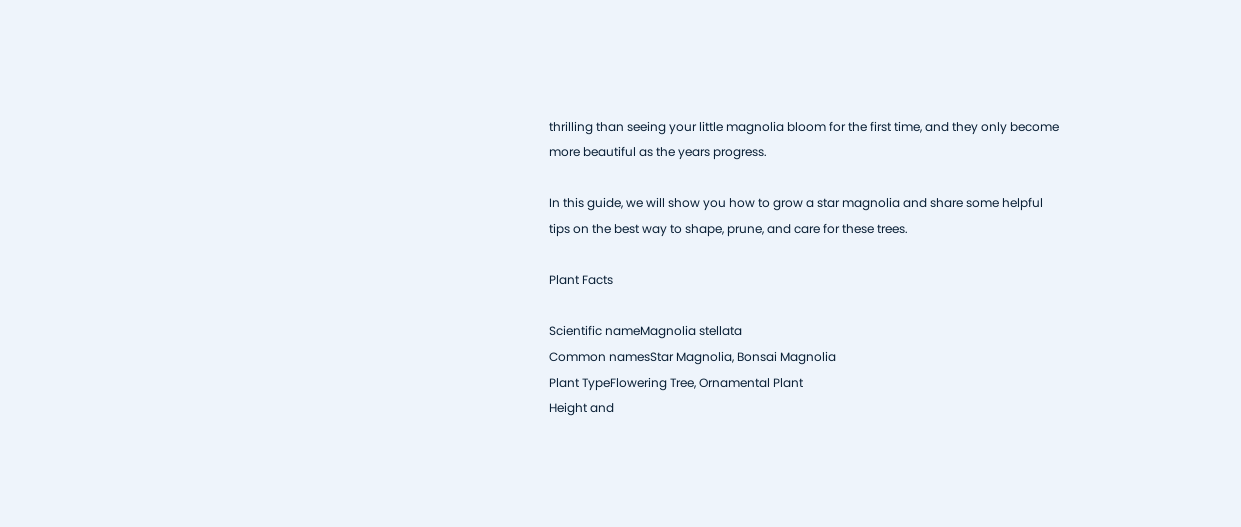thrilling than seeing your little magnolia bloom for the first time, and they only become more beautiful as the years progress.

In this guide, we will show you how to grow a star magnolia and share some helpful tips on the best way to shape, prune, and care for these trees.

Plant Facts

Scientific nameMagnolia stellata
Common namesStar Magnolia, Bonsai Magnolia
Plant TypeFlowering Tree, Ornamental Plant
Height and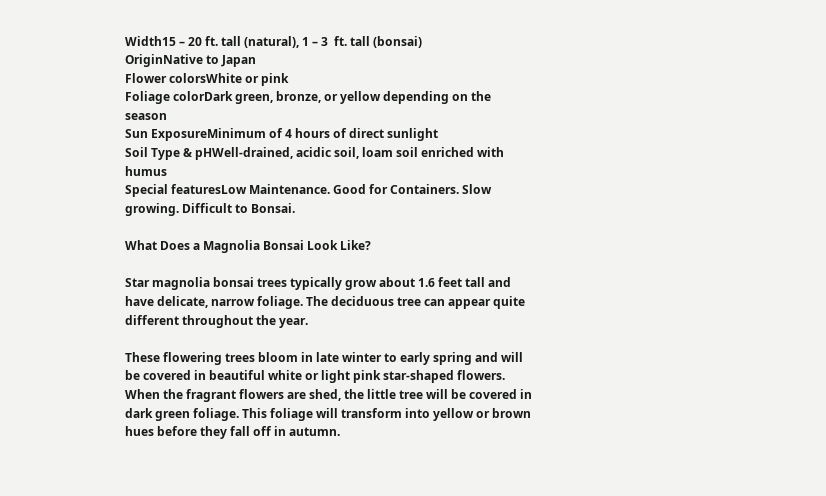Width15 – 20 ft. tall (natural), 1 – 3  ft. tall (bonsai)
OriginNative to Japan
Flower colorsWhite or pink
Foliage colorDark green, bronze, or yellow depending on the season
Sun ExposureMinimum of 4 hours of direct sunlight
Soil Type & pHWell-drained, acidic soil, loam soil enriched with humus
Special featuresLow Maintenance. Good for Containers. Slow growing. Difficult to Bonsai.

What Does a Magnolia Bonsai Look Like?

Star magnolia bonsai trees typically grow about 1.6 feet tall and have delicate, narrow foliage. The deciduous tree can appear quite different throughout the year.

These flowering trees bloom in late winter to early spring and will be covered in beautiful white or light pink star-shaped flowers. When the fragrant flowers are shed, the little tree will be covered in dark green foliage. This foliage will transform into yellow or brown hues before they fall off in autumn.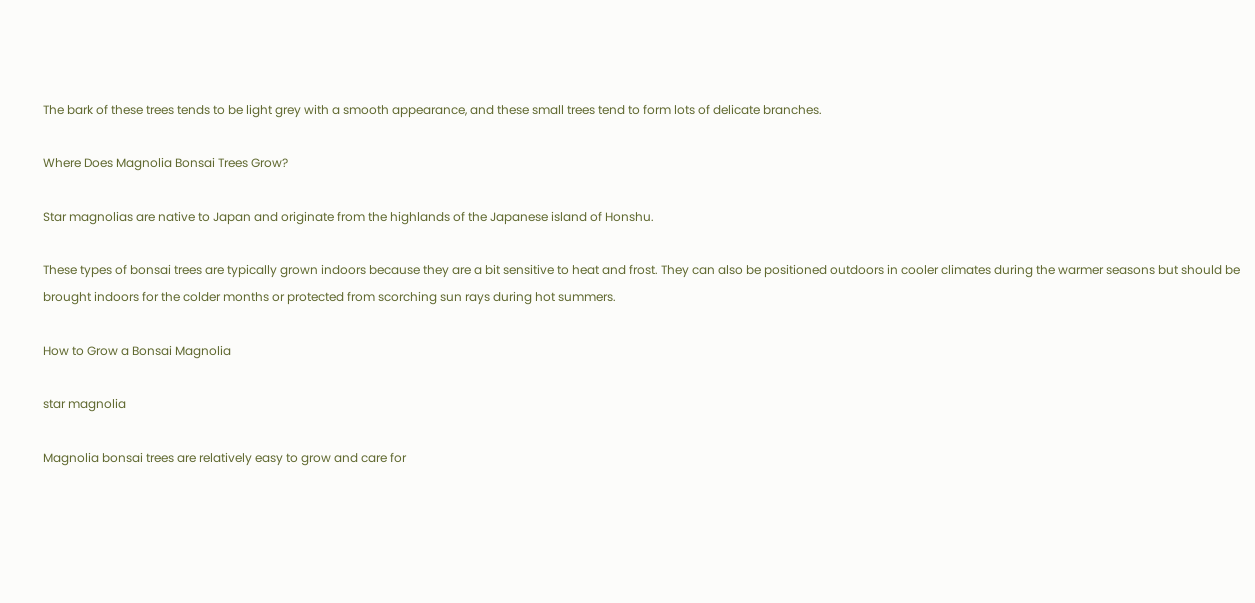The bark of these trees tends to be light grey with a smooth appearance, and these small trees tend to form lots of delicate branches.

Where Does Magnolia Bonsai Trees Grow?

Star magnolias are native to Japan and originate from the highlands of the Japanese island of Honshu.

These types of bonsai trees are typically grown indoors because they are a bit sensitive to heat and frost. They can also be positioned outdoors in cooler climates during the warmer seasons but should be brought indoors for the colder months or protected from scorching sun rays during hot summers.

How to Grow a Bonsai Magnolia

star magnolia

Magnolia bonsai trees are relatively easy to grow and care for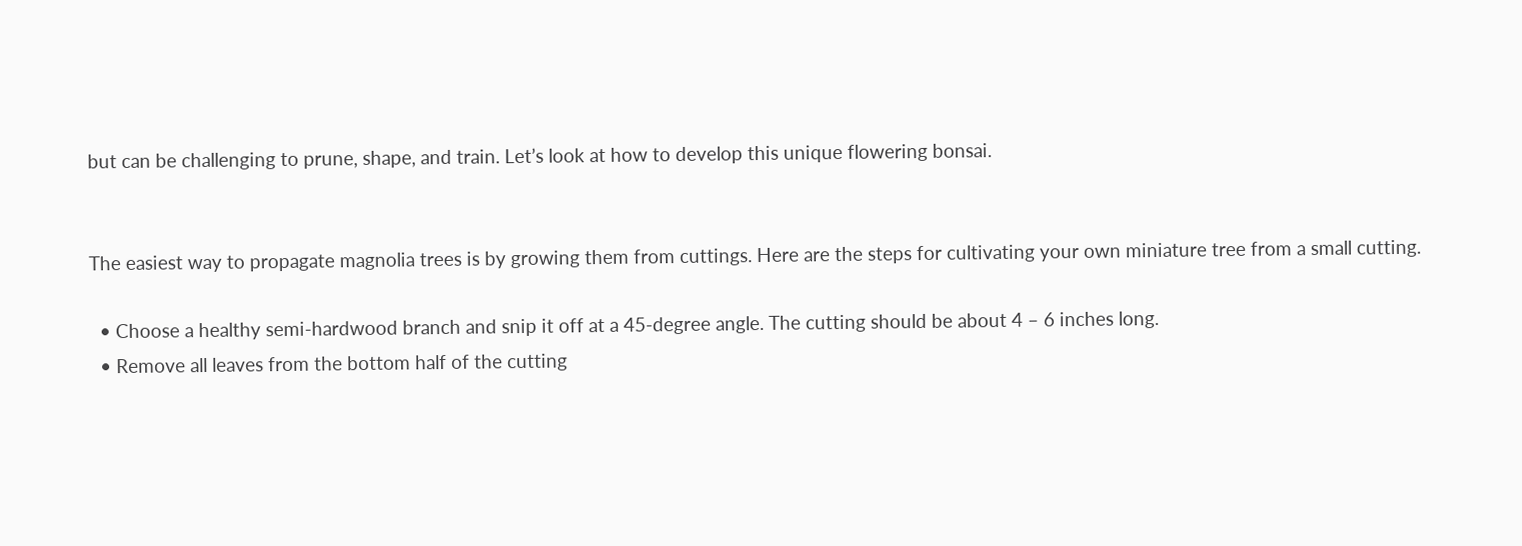but can be challenging to prune, shape, and train. Let’s look at how to develop this unique flowering bonsai.


The easiest way to propagate magnolia trees is by growing them from cuttings. Here are the steps for cultivating your own miniature tree from a small cutting.

  • Choose a healthy semi-hardwood branch and snip it off at a 45-degree angle. The cutting should be about 4 – 6 inches long.
  • Remove all leaves from the bottom half of the cutting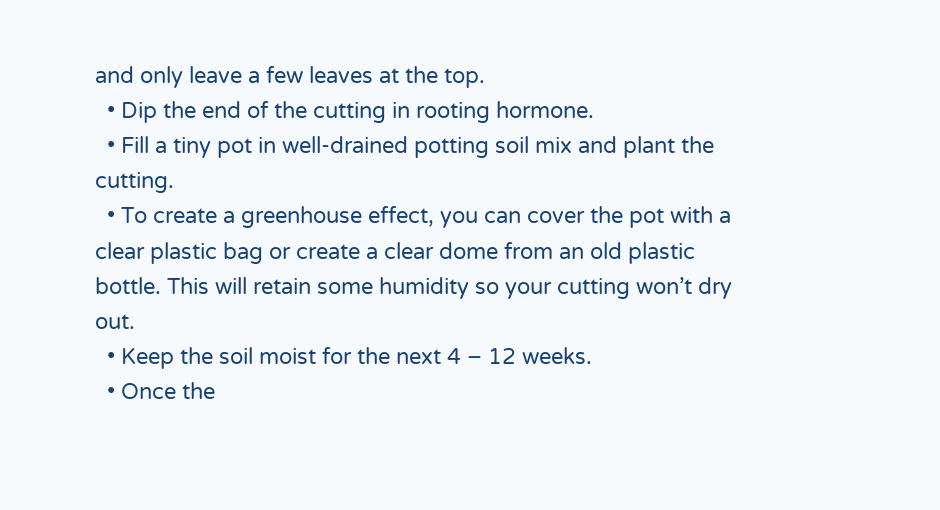and only leave a few leaves at the top.
  • Dip the end of the cutting in rooting hormone.
  • Fill a tiny pot in well-drained potting soil mix and plant the cutting.
  • To create a greenhouse effect, you can cover the pot with a clear plastic bag or create a clear dome from an old plastic bottle. This will retain some humidity so your cutting won’t dry out.
  • Keep the soil moist for the next 4 – 12 weeks.
  • Once the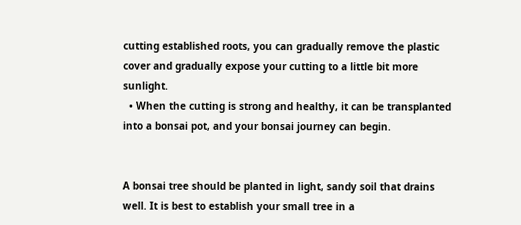cutting established roots, you can gradually remove the plastic cover and gradually expose your cutting to a little bit more sunlight.
  • When the cutting is strong and healthy, it can be transplanted into a bonsai pot, and your bonsai journey can begin.


A bonsai tree should be planted in light, sandy soil that drains well. It is best to establish your small tree in a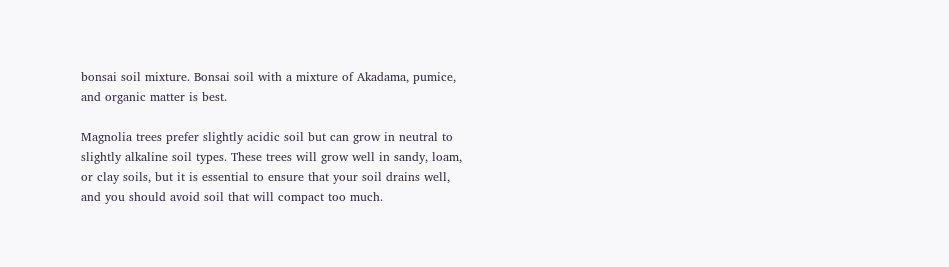bonsai soil mixture. Bonsai soil with a mixture of Akadama, pumice, and organic matter is best.

Magnolia trees prefer slightly acidic soil but can grow in neutral to slightly alkaline soil types. These trees will grow well in sandy, loam, or clay soils, but it is essential to ensure that your soil drains well, and you should avoid soil that will compact too much.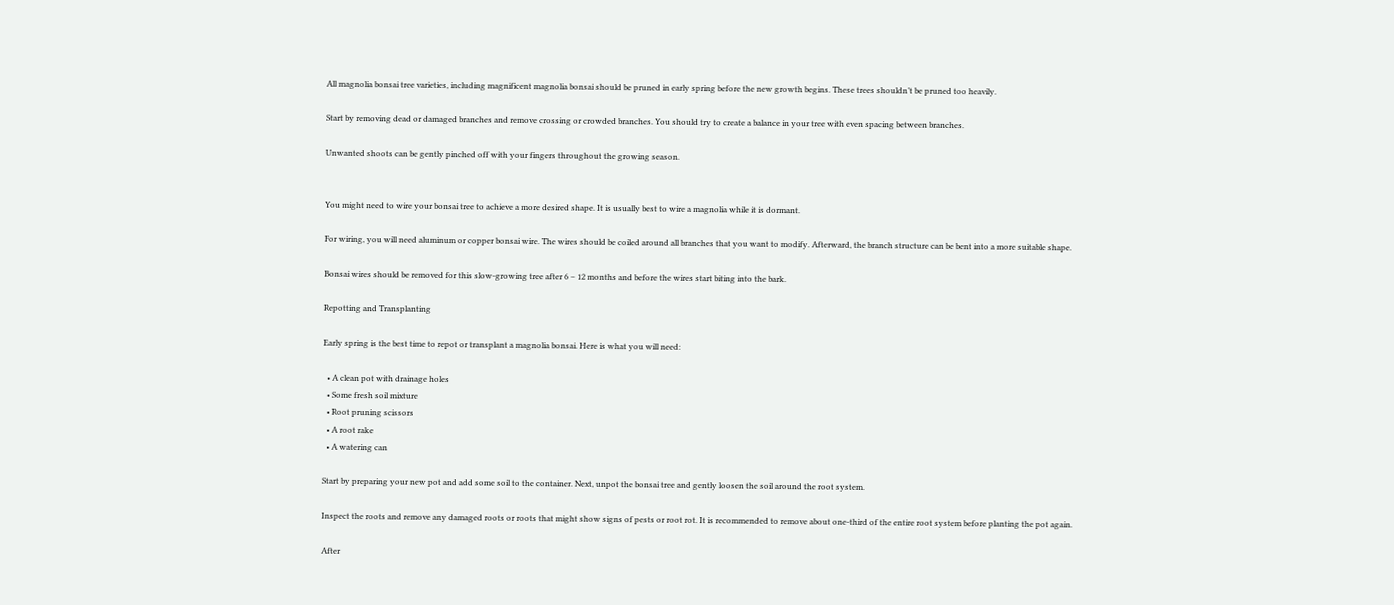All magnolia bonsai tree varieties, including magnificent magnolia bonsai should be pruned in early spring before the new growth begins. These trees shouldn’t be pruned too heavily.

Start by removing dead or damaged branches and remove crossing or crowded branches. You should try to create a balance in your tree with even spacing between branches.

Unwanted shoots can be gently pinched off with your fingers throughout the growing season.


You might need to wire your bonsai tree to achieve a more desired shape. It is usually best to wire a magnolia while it is dormant.

For wiring, you will need aluminum or copper bonsai wire. The wires should be coiled around all branches that you want to modify. Afterward, the branch structure can be bent into a more suitable shape.

Bonsai wires should be removed for this slow-growing tree after 6 – 12 months and before the wires start biting into the bark.

Repotting and Transplanting

Early spring is the best time to repot or transplant a magnolia bonsai. Here is what you will need:

  • A clean pot with drainage holes
  • Some fresh soil mixture
  • Root pruning scissors
  • A root rake
  • A watering can

Start by preparing your new pot and add some soil to the container. Next, unpot the bonsai tree and gently loosen the soil around the root system.

Inspect the roots and remove any damaged roots or roots that might show signs of pests or root rot. It is recommended to remove about one-third of the entire root system before planting the pot again.

After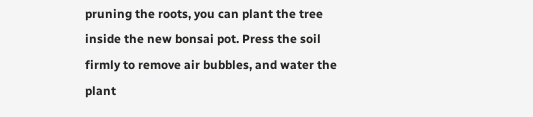pruning the roots, you can plant the tree inside the new bonsai pot. Press the soil firmly to remove air bubbles, and water the plant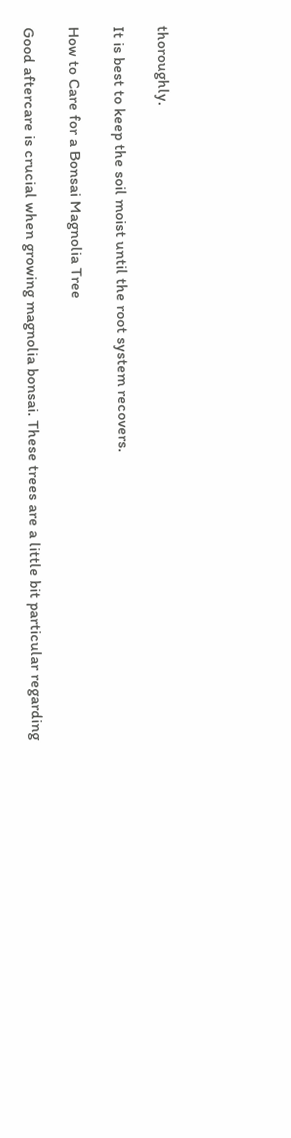thoroughly.

It is best to keep the soil moist until the root system recovers.

How to Care for a Bonsai Magnolia Tree

Good aftercare is crucial when growing magnolia bonsai. These trees are a little bit particular regarding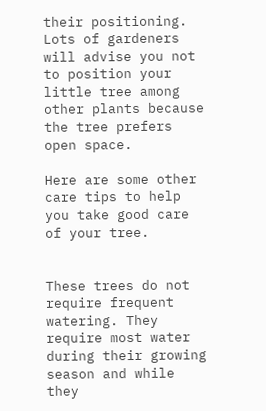their positioning. Lots of gardeners will advise you not to position your little tree among other plants because the tree prefers open space.

Here are some other care tips to help you take good care of your tree.


These trees do not require frequent watering. They require most water during their growing season and while they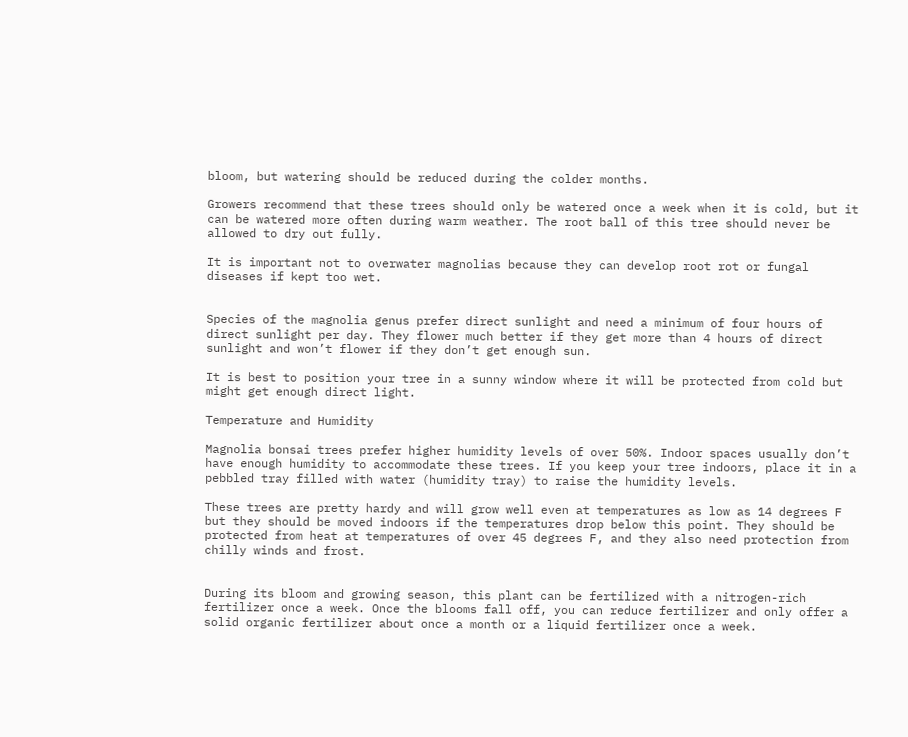bloom, but watering should be reduced during the colder months.

Growers recommend that these trees should only be watered once a week when it is cold, but it can be watered more often during warm weather. The root ball of this tree should never be allowed to dry out fully.

It is important not to overwater magnolias because they can develop root rot or fungal diseases if kept too wet.


Species of the magnolia genus prefer direct sunlight and need a minimum of four hours of direct sunlight per day. They flower much better if they get more than 4 hours of direct sunlight and won’t flower if they don’t get enough sun.

It is best to position your tree in a sunny window where it will be protected from cold but might get enough direct light.

Temperature and Humidity

Magnolia bonsai trees prefer higher humidity levels of over 50%. Indoor spaces usually don’t have enough humidity to accommodate these trees. If you keep your tree indoors, place it in a pebbled tray filled with water (humidity tray) to raise the humidity levels.

These trees are pretty hardy and will grow well even at temperatures as low as 14 degrees F but they should be moved indoors if the temperatures drop below this point. They should be protected from heat at temperatures of over 45 degrees F, and they also need protection from chilly winds and frost.


During its bloom and growing season, this plant can be fertilized with a nitrogen-rich fertilizer once a week. Once the blooms fall off, you can reduce fertilizer and only offer a solid organic fertilizer about once a month or a liquid fertilizer once a week.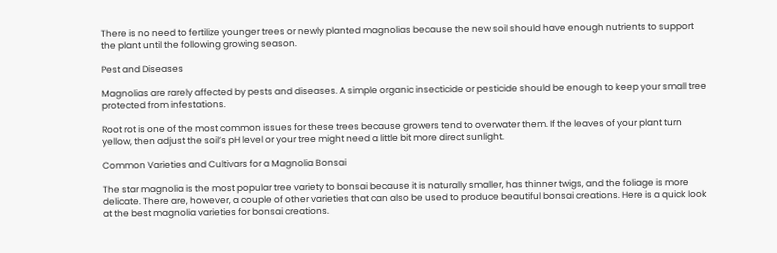There is no need to fertilize younger trees or newly planted magnolias because the new soil should have enough nutrients to support the plant until the following growing season.

Pest and Diseases

Magnolias are rarely affected by pests and diseases. A simple organic insecticide or pesticide should be enough to keep your small tree protected from infestations.

Root rot is one of the most common issues for these trees because growers tend to overwater them. If the leaves of your plant turn yellow, then adjust the soil’s pH level or your tree might need a little bit more direct sunlight.

Common Varieties and Cultivars for a Magnolia Bonsai

The star magnolia is the most popular tree variety to bonsai because it is naturally smaller, has thinner twigs, and the foliage is more delicate. There are, however, a couple of other varieties that can also be used to produce beautiful bonsai creations. Here is a quick look at the best magnolia varieties for bonsai creations.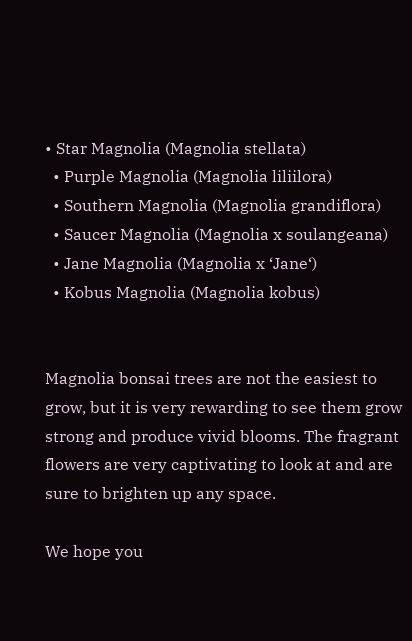• Star Magnolia (Magnolia stellata)
  • Purple Magnolia (Magnolia liliilora)
  • Southern Magnolia (Magnolia grandiflora)
  • Saucer Magnolia (Magnolia x soulangeana)
  • Jane Magnolia (Magnolia x ‘Jane‘)
  • Kobus Magnolia (Magnolia kobus)


Magnolia bonsai trees are not the easiest to grow, but it is very rewarding to see them grow strong and produce vivid blooms. The fragrant flowers are very captivating to look at and are sure to brighten up any space.

We hope you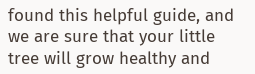found this helpful guide, and we are sure that your little tree will grow healthy and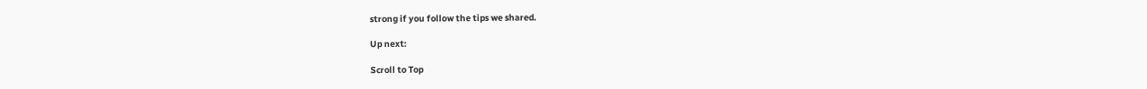strong if you follow the tips we shared.

Up next:

Scroll to Top